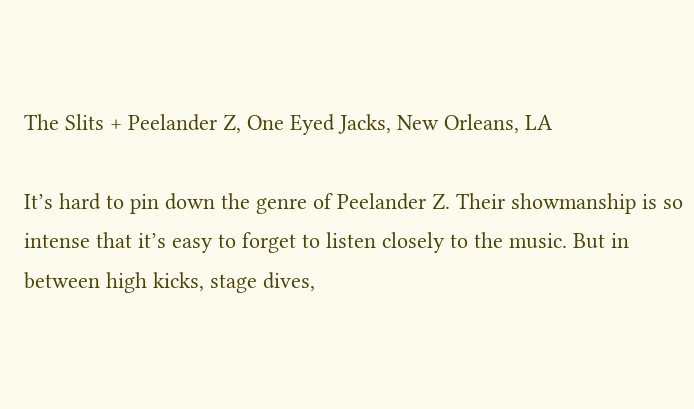The Slits + Peelander Z, One Eyed Jacks, New Orleans, LA

It’s hard to pin down the genre of Peelander Z. Their showmanship is so intense that it’s easy to forget to listen closely to the music. But in between high kicks, stage dives,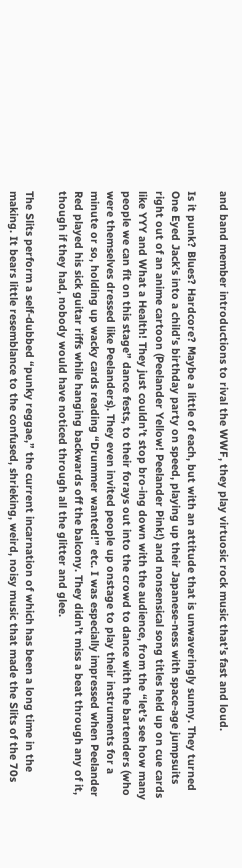and band member introductions to rival the WWF, they play virtuosic rock music that’s fast and loud.

Is it punk? Blues? Hardcore? Maybe a little of each, but with an attitude that is unwaveringly sunny. They turned One Eyed Jack’s into a child’s birthday party on speed, playing up their Japanese-ness with space-age jumpsuits right out of an anime cartoon (Peelander Yellow! Peelander Pink!) and nonsensical song titles held up on cue cards like YYY and What a Health! They just couldn’t stop bro-ing down with the audience, from the “let’s see how many people we can fit on this stage” dance fests, to their forays out into the crowd to dance with the bartenders (who were themselves dressed like Peelanders). They even invited people up onstage to play their instruments for a minute or so, holding up wacky cards reading “Drummer wanted!” etc. I was especially impressed when Peelander Red played his sick guitar riffs while hanging backwards off the balcony. They didn’t miss a beat through any of it, though if they had, nobody would have noticed through all the glitter and glee.

The Slits perform a self-dubbed “punky reggae,” the current incarnation of which has been a long time in the making. It bears little resemblance to the confused, shrieking, weird, noisy music that made the Slits of the 70s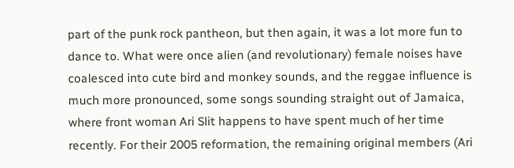part of the punk rock pantheon, but then again, it was a lot more fun to dance to. What were once alien (and revolutionary) female noises have coalesced into cute bird and monkey sounds, and the reggae influence is much more pronounced, some songs sounding straight out of Jamaica, where front woman Ari Slit happens to have spent much of her time recently. For their 2005 reformation, the remaining original members (Ari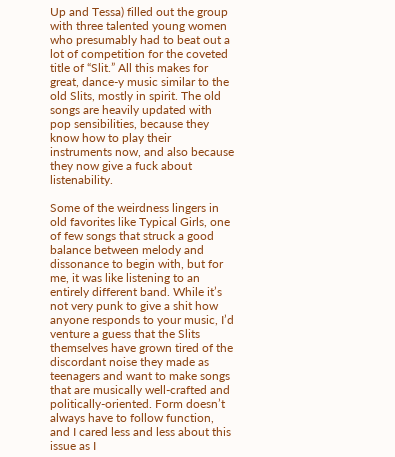Up and Tessa) filled out the group with three talented young women who presumably had to beat out a lot of competition for the coveted title of “Slit.” All this makes for great, dance-y music similar to the old Slits, mostly in spirit. The old songs are heavily updated with pop sensibilities, because they know how to play their instruments now, and also because they now give a fuck about listenability.

Some of the weirdness lingers in old favorites like Typical Girls, one of few songs that struck a good balance between melody and dissonance to begin with, but for me, it was like listening to an entirely different band. While it’s not very punk to give a shit how anyone responds to your music, I’d venture a guess that the Slits themselves have grown tired of the discordant noise they made as teenagers and want to make songs that are musically well-crafted and politically-oriented. Form doesn’t always have to follow function, and I cared less and less about this issue as I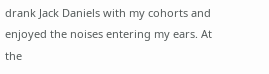drank Jack Daniels with my cohorts and enjoyed the noises entering my ears. At the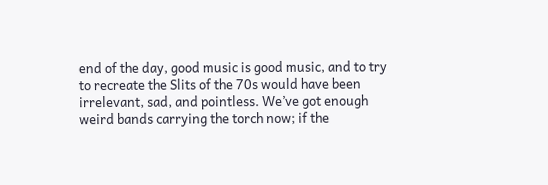end of the day, good music is good music, and to try to recreate the Slits of the 70s would have been irrelevant, sad, and pointless. We’ve got enough weird bands carrying the torch now; if the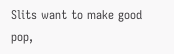Slits want to make good pop,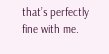that’s perfectly fine with me.